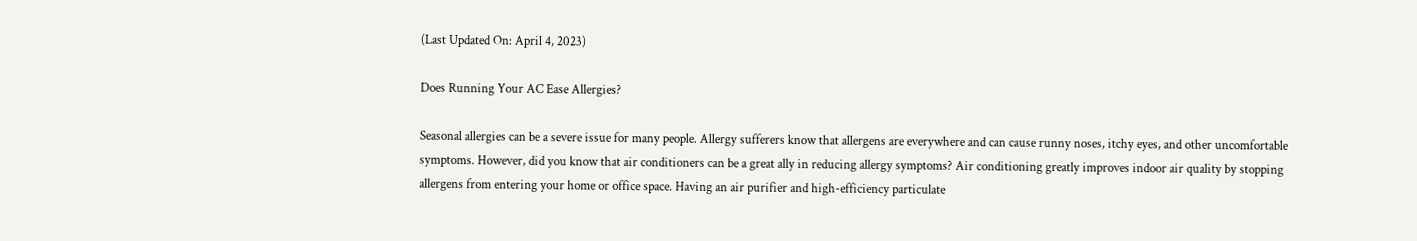(Last Updated On: April 4, 2023)

Does Running Your AC Ease Allergies?

Seasonal allergies can be a severe issue for many people. Allergy sufferers know that allergens are everywhere and can cause runny noses, itchy eyes, and other uncomfortable symptoms. However, did you know that air conditioners can be a great ally in reducing allergy symptoms? Air conditioning greatly improves indoor air quality by stopping allergens from entering your home or office space. Having an air purifier and high-efficiency particulate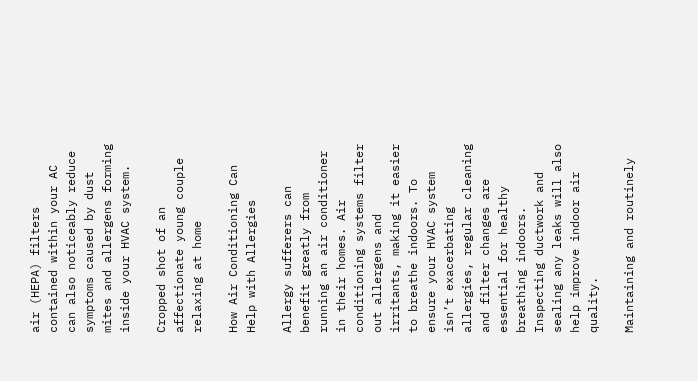air (HEPA) filters contained within your AC can also noticeably reduce symptoms caused by dust mites and allergens forming inside your HVAC system.

Cropped shot of an affectionate young couple relaxing at home

How Air Conditioning Can Help with Allergies

Allergy sufferers can benefit greatly from running an air conditioner in their homes. Air conditioning systems filter out allergens and irritants, making it easier to breathe indoors. To ensure your HVAC system isn’t exacerbating allergies, regular cleaning and filter changes are essential for healthy breathing indoors. Inspecting ductwork and sealing any leaks will also help improve indoor air quality.

Maintaining and routinely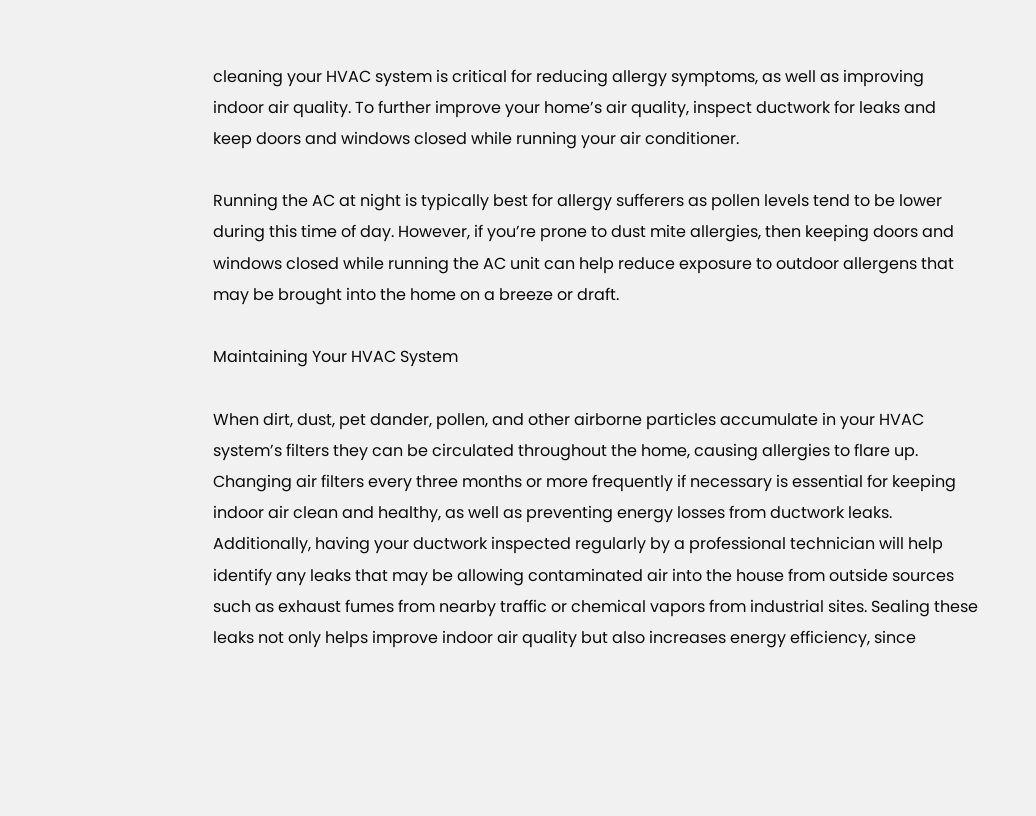cleaning your HVAC system is critical for reducing allergy symptoms, as well as improving indoor air quality. To further improve your home’s air quality, inspect ductwork for leaks and keep doors and windows closed while running your air conditioner.

Running the AC at night is typically best for allergy sufferers as pollen levels tend to be lower during this time of day. However, if you’re prone to dust mite allergies, then keeping doors and windows closed while running the AC unit can help reduce exposure to outdoor allergens that may be brought into the home on a breeze or draft.

Maintaining Your HVAC System

When dirt, dust, pet dander, pollen, and other airborne particles accumulate in your HVAC system’s filters they can be circulated throughout the home, causing allergies to flare up. Changing air filters every three months or more frequently if necessary is essential for keeping indoor air clean and healthy, as well as preventing energy losses from ductwork leaks. Additionally, having your ductwork inspected regularly by a professional technician will help identify any leaks that may be allowing contaminated air into the house from outside sources such as exhaust fumes from nearby traffic or chemical vapors from industrial sites. Sealing these leaks not only helps improve indoor air quality but also increases energy efficiency, since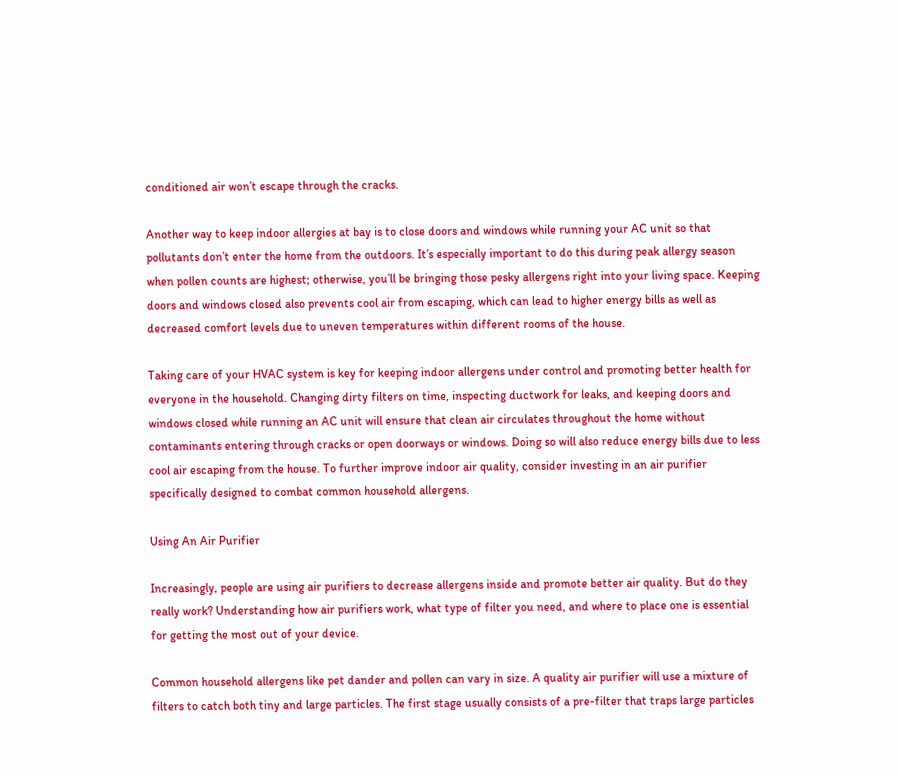conditioned air won’t escape through the cracks.

Another way to keep indoor allergies at bay is to close doors and windows while running your AC unit so that pollutants don’t enter the home from the outdoors. It’s especially important to do this during peak allergy season when pollen counts are highest; otherwise, you’ll be bringing those pesky allergens right into your living space. Keeping doors and windows closed also prevents cool air from escaping, which can lead to higher energy bills as well as decreased comfort levels due to uneven temperatures within different rooms of the house.

Taking care of your HVAC system is key for keeping indoor allergens under control and promoting better health for everyone in the household. Changing dirty filters on time, inspecting ductwork for leaks, and keeping doors and windows closed while running an AC unit will ensure that clean air circulates throughout the home without contaminants entering through cracks or open doorways or windows. Doing so will also reduce energy bills due to less cool air escaping from the house. To further improve indoor air quality, consider investing in an air purifier specifically designed to combat common household allergens.

Using An Air Purifier

Increasingly, people are using air purifiers to decrease allergens inside and promote better air quality. But do they really work? Understanding how air purifiers work, what type of filter you need, and where to place one is essential for getting the most out of your device.

Common household allergens like pet dander and pollen can vary in size. A quality air purifier will use a mixture of filters to catch both tiny and large particles. The first stage usually consists of a pre-filter that traps large particles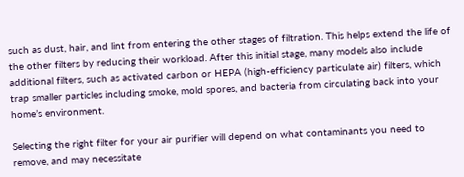such as dust, hair, and lint from entering the other stages of filtration. This helps extend the life of the other filters by reducing their workload. After this initial stage, many models also include additional filters, such as activated carbon or HEPA (high-efficiency particulate air) filters, which trap smaller particles including smoke, mold spores, and bacteria from circulating back into your home’s environment.

Selecting the right filter for your air purifier will depend on what contaminants you need to remove, and may necessitate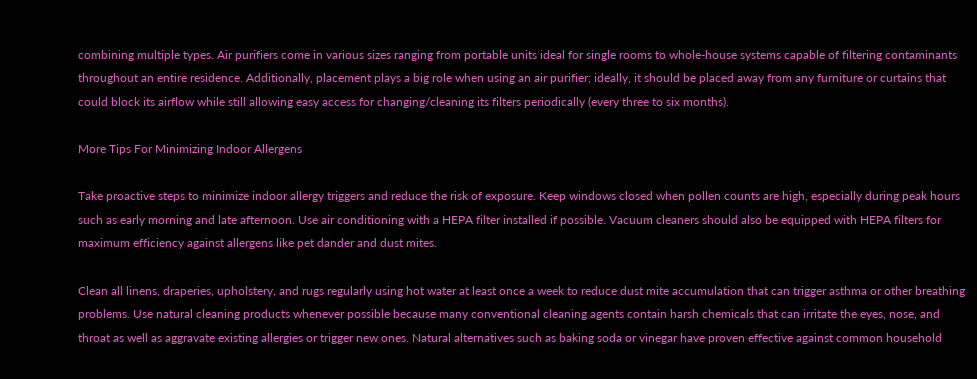combining multiple types. Air purifiers come in various sizes ranging from portable units ideal for single rooms to whole-house systems capable of filtering contaminants throughout an entire residence. Additionally, placement plays a big role when using an air purifier; ideally, it should be placed away from any furniture or curtains that could block its airflow while still allowing easy access for changing/cleaning its filters periodically (every three to six months).

More Tips For Minimizing Indoor Allergens

Take proactive steps to minimize indoor allergy triggers and reduce the risk of exposure. Keep windows closed when pollen counts are high, especially during peak hours such as early morning and late afternoon. Use air conditioning with a HEPA filter installed if possible. Vacuum cleaners should also be equipped with HEPA filters for maximum efficiency against allergens like pet dander and dust mites.

Clean all linens, draperies, upholstery, and rugs regularly using hot water at least once a week to reduce dust mite accumulation that can trigger asthma or other breathing problems. Use natural cleaning products whenever possible because many conventional cleaning agents contain harsh chemicals that can irritate the eyes, nose, and throat as well as aggravate existing allergies or trigger new ones. Natural alternatives such as baking soda or vinegar have proven effective against common household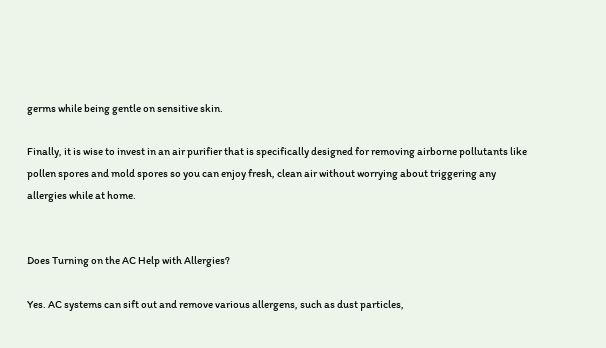germs while being gentle on sensitive skin.

Finally, it is wise to invest in an air purifier that is specifically designed for removing airborne pollutants like pollen spores and mold spores so you can enjoy fresh, clean air without worrying about triggering any allergies while at home.


Does Turning on the AC Help with Allergies?

Yes. AC systems can sift out and remove various allergens, such as dust particles,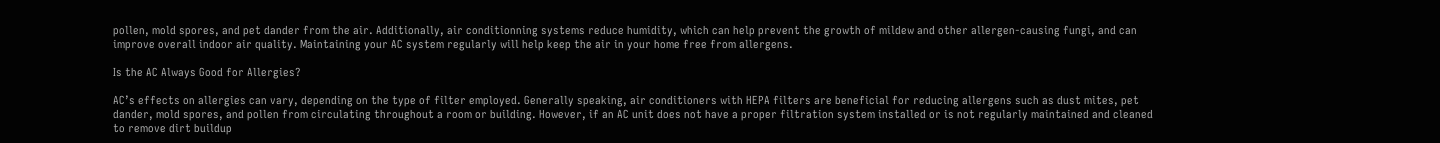pollen, mold spores, and pet dander from the air. Additionally, air conditionning systems reduce humidity, which can help prevent the growth of mildew and other allergen-causing fungi, and can improve overall indoor air quality. Maintaining your AC system regularly will help keep the air in your home free from allergens.

Is the AC Always Good for Allergies?

AC’s effects on allergies can vary, depending on the type of filter employed. Generally speaking, air conditioners with HEPA filters are beneficial for reducing allergens such as dust mites, pet dander, mold spores, and pollen from circulating throughout a room or building. However, if an AC unit does not have a proper filtration system installed or is not regularly maintained and cleaned to remove dirt buildup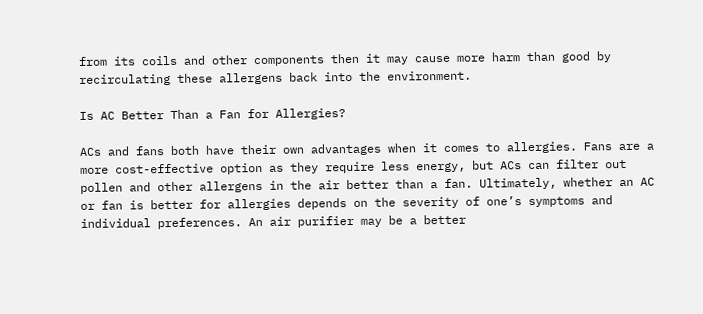from its coils and other components then it may cause more harm than good by recirculating these allergens back into the environment.

Is AC Better Than a Fan for Allergies?

ACs and fans both have their own advantages when it comes to allergies. Fans are a more cost-effective option as they require less energy, but ACs can filter out pollen and other allergens in the air better than a fan. Ultimately, whether an AC or fan is better for allergies depends on the severity of one’s symptoms and individual preferences. An air purifier may be a better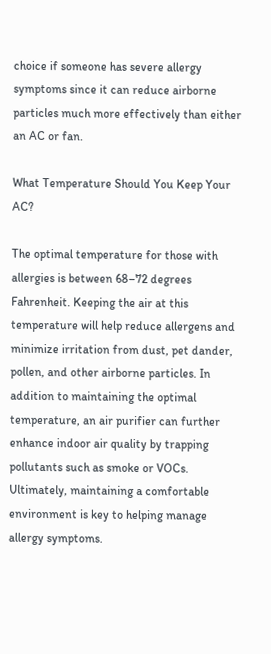choice if someone has severe allergy symptoms since it can reduce airborne particles much more effectively than either an AC or fan.

What Temperature Should You Keep Your AC?

The optimal temperature for those with allergies is between 68–72 degrees Fahrenheit. Keeping the air at this temperature will help reduce allergens and minimize irritation from dust, pet dander, pollen, and other airborne particles. In addition to maintaining the optimal temperature, an air purifier can further enhance indoor air quality by trapping pollutants such as smoke or VOCs. Ultimately, maintaining a comfortable environment is key to helping manage allergy symptoms.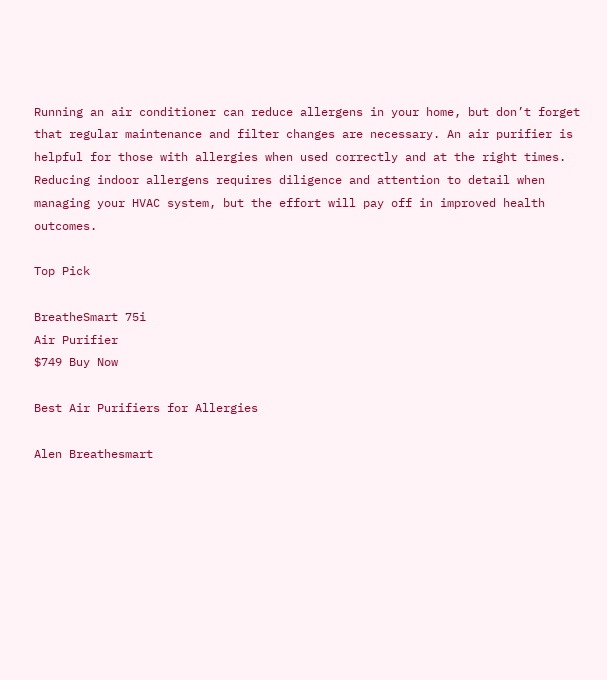Running an air conditioner can reduce allergens in your home, but don’t forget that regular maintenance and filter changes are necessary. An air purifier is helpful for those with allergies when used correctly and at the right times. Reducing indoor allergens requires diligence and attention to detail when managing your HVAC system, but the effort will pay off in improved health outcomes.

Top Pick

BreatheSmart 75i
Air Purifier
$749 Buy Now

Best Air Purifiers for Allergies

Alen Breathesmart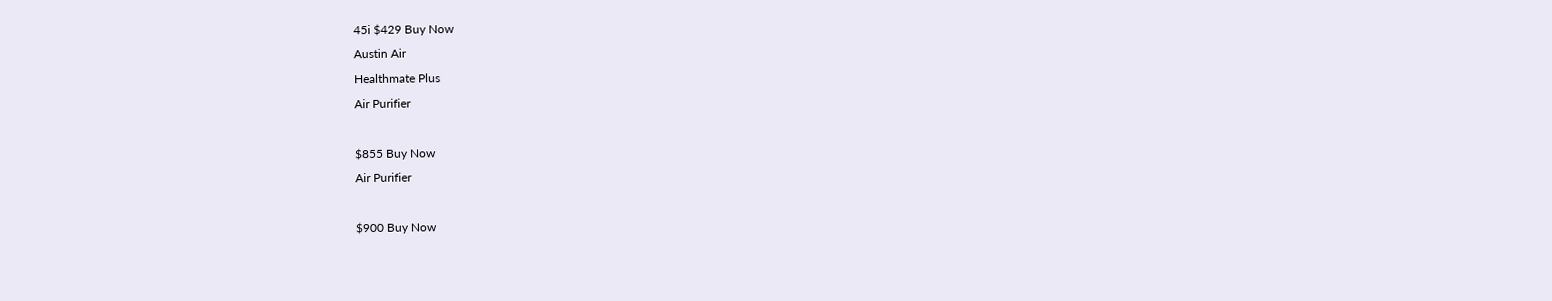45i $429 Buy Now
Austin Air
Healthmate Plus
Air Purifier

$855 Buy Now
Air Purifier

$900 Buy Now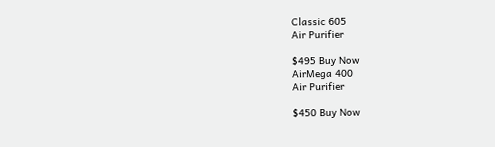Classic 605
Air Purifier

$495 Buy Now
AirMega 400
Air Purifier

$450 Buy Now